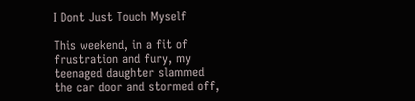I Dont Just Touch Myself

This weekend, in a fit of frustration and fury, my teenaged daughter slammed the car door and stormed off,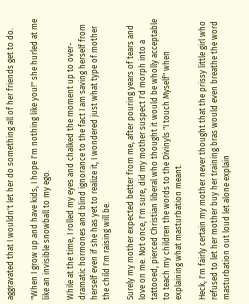aggravated that I wouldn't let her do something all of her friends get to do.

"When I grow up and have kids, I hope I'm nothing like you!" she hurled at me like an invisible snowball to my ego.

While at the time, I rolled my eyes and chalked the moment up to over-dramatic hormones and blind ignorance to the fact I am saving herself from herself even if she has yet to realize it, I wondered just what type of mother the child I'm raising will be.

Surely my mother expected better from me, after pouring years of tears and love on me. Not once, I'm sure, did my mother suspect I'd morph into a tattooed, pierced Christian liberal who thought it would be wholly acceptable to teach my children the words to the Divinyls "I touch Myself" when explaining what masturbation meant.

Heck, I'm fairly certain my mother never thought that the prissy little girl who refused to let her mother buy her training bras would even breathe the word masturbation out loud let alone explain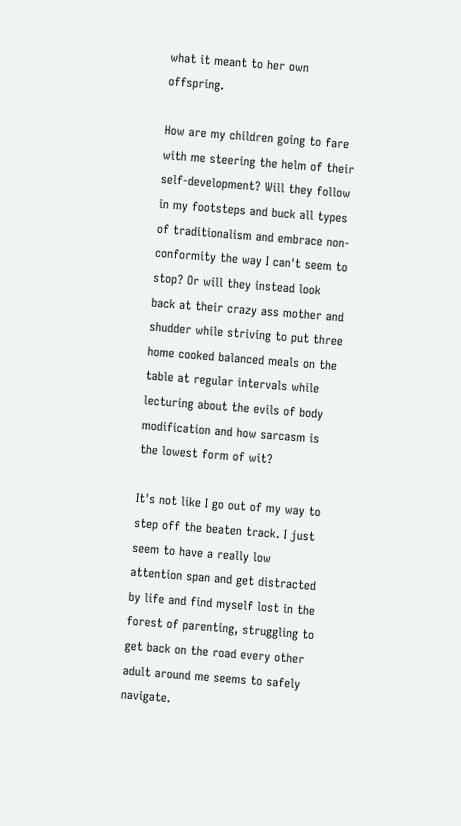what it meant to her own offspring.

How are my children going to fare with me steering the helm of their self-development? Will they follow in my footsteps and buck all types of traditionalism and embrace non-conformity the way I can't seem to stop? Or will they instead look back at their crazy ass mother and shudder while striving to put three home cooked balanced meals on the table at regular intervals while lecturing about the evils of body modification and how sarcasm is the lowest form of wit?

It's not like I go out of my way to step off the beaten track. I just seem to have a really low attention span and get distracted by life and find myself lost in the forest of parenting, struggling to get back on the road every other adult around me seems to safely navigate.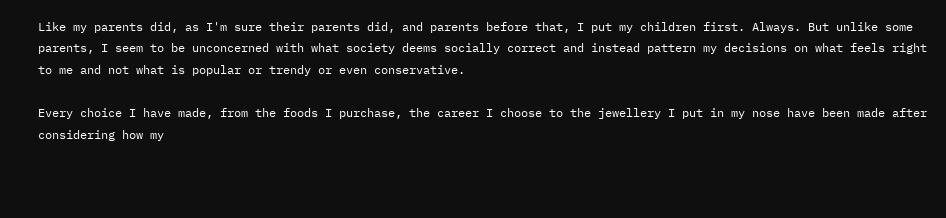Like my parents did, as I'm sure their parents did, and parents before that, I put my children first. Always. But unlike some parents, I seem to be unconcerned with what society deems socially correct and instead pattern my decisions on what feels right to me and not what is popular or trendy or even conservative.

Every choice I have made, from the foods I purchase, the career I choose to the jewellery I put in my nose have been made after considering how my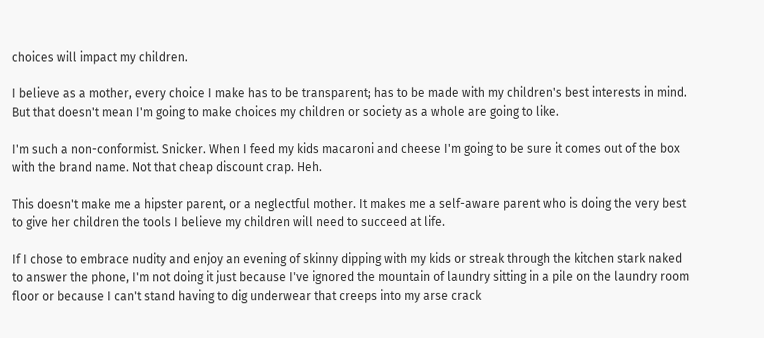choices will impact my children.

I believe as a mother, every choice I make has to be transparent; has to be made with my children's best interests in mind. But that doesn't mean I'm going to make choices my children or society as a whole are going to like.

I'm such a non-conformist. Snicker. When I feed my kids macaroni and cheese I'm going to be sure it comes out of the box with the brand name. Not that cheap discount crap. Heh.

This doesn't make me a hipster parent, or a neglectful mother. It makes me a self-aware parent who is doing the very best to give her children the tools I believe my children will need to succeed at life.

If I chose to embrace nudity and enjoy an evening of skinny dipping with my kids or streak through the kitchen stark naked to answer the phone, I'm not doing it just because I've ignored the mountain of laundry sitting in a pile on the laundry room floor or because I can't stand having to dig underwear that creeps into my arse crack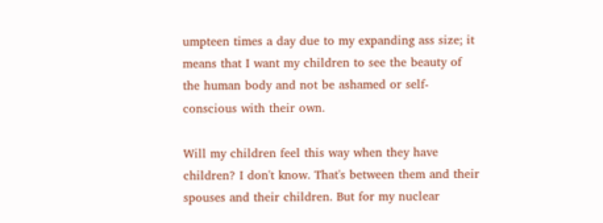umpteen times a day due to my expanding ass size; it means that I want my children to see the beauty of the human body and not be ashamed or self-conscious with their own.

Will my children feel this way when they have children? I don't know. That's between them and their spouses and their children. But for my nuclear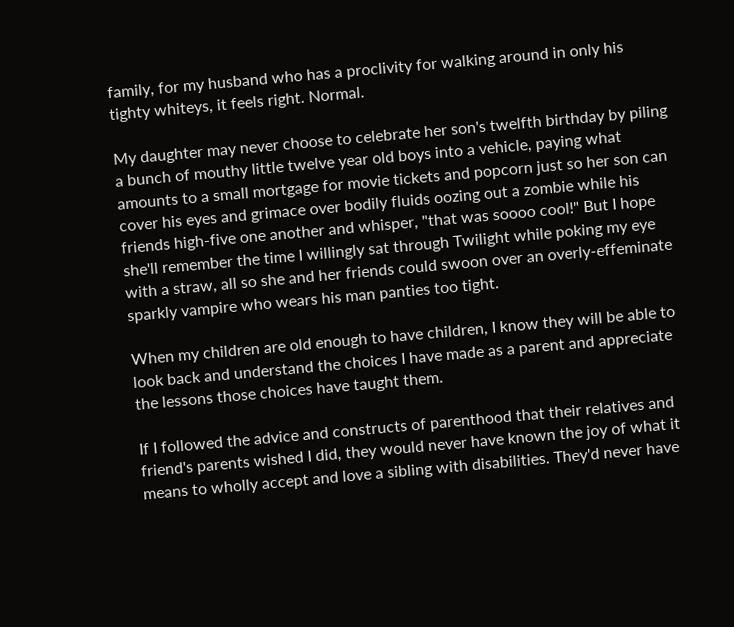family, for my husband who has a proclivity for walking around in only his tighty whiteys, it feels right. Normal.

My daughter may never choose to celebrate her son's twelfth birthday by piling a bunch of mouthy little twelve year old boys into a vehicle, paying what amounts to a small mortgage for movie tickets and popcorn just so her son can cover his eyes and grimace over bodily fluids oozing out a zombie while his friends high-five one another and whisper, "that was soooo cool!" But I hope she'll remember the time I willingly sat through Twilight while poking my eye with a straw, all so she and her friends could swoon over an overly-effeminate sparkly vampire who wears his man panties too tight.

When my children are old enough to have children, I know they will be able to look back and understand the choices I have made as a parent and appreciate the lessons those choices have taught them.

If I followed the advice and constructs of parenthood that their relatives and friend's parents wished I did, they would never have known the joy of what it means to wholly accept and love a sibling with disabilities. They'd never have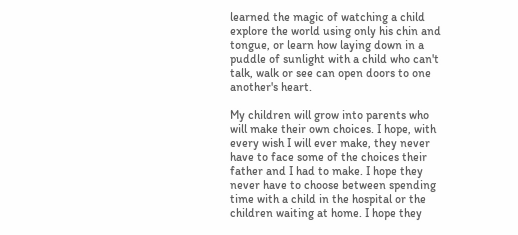learned the magic of watching a child explore the world using only his chin and tongue, or learn how laying down in a puddle of sunlight with a child who can't talk, walk or see can open doors to one another's heart.

My children will grow into parents who will make their own choices. I hope, with every wish I will ever make, they never have to face some of the choices their father and I had to make. I hope they never have to choose between spending time with a child in the hospital or the children waiting at home. I hope they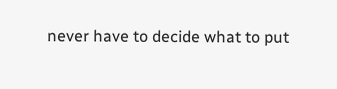never have to decide what to put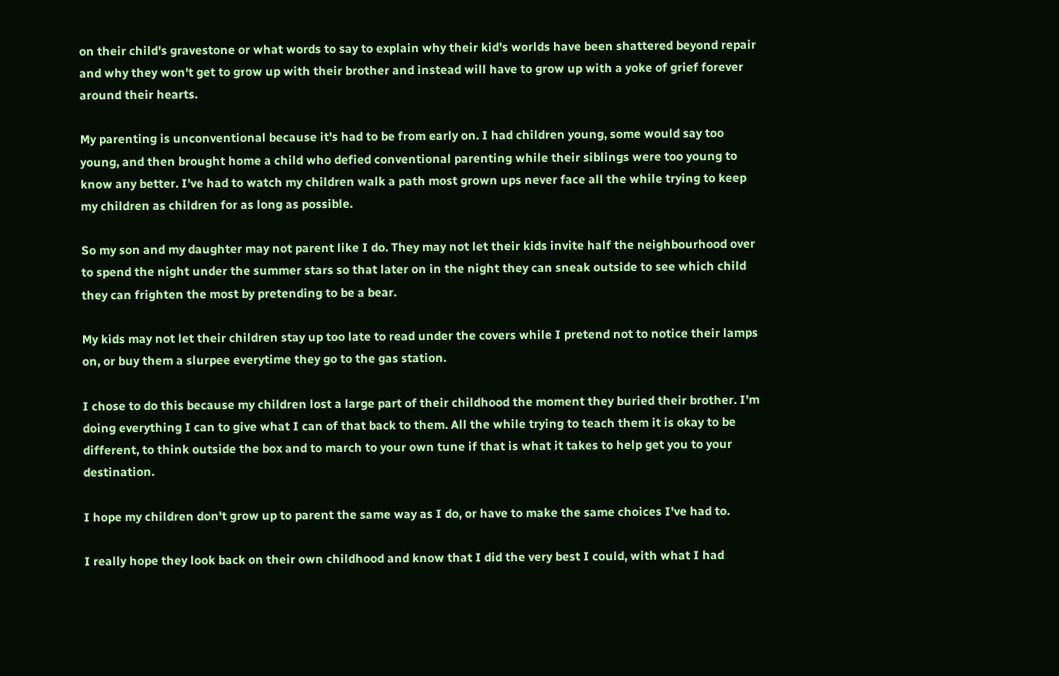on their child's gravestone or what words to say to explain why their kid's worlds have been shattered beyond repair and why they won't get to grow up with their brother and instead will have to grow up with a yoke of grief forever around their hearts.

My parenting is unconventional because it's had to be from early on. I had children young, some would say too young, and then brought home a child who defied conventional parenting while their siblings were too young to know any better. I've had to watch my children walk a path most grown ups never face all the while trying to keep my children as children for as long as possible.

So my son and my daughter may not parent like I do. They may not let their kids invite half the neighbourhood over to spend the night under the summer stars so that later on in the night they can sneak outside to see which child they can frighten the most by pretending to be a bear.

My kids may not let their children stay up too late to read under the covers while I pretend not to notice their lamps on, or buy them a slurpee everytime they go to the gas station.

I chose to do this because my children lost a large part of their childhood the moment they buried their brother. I'm doing everything I can to give what I can of that back to them. All the while trying to teach them it is okay to be different, to think outside the box and to march to your own tune if that is what it takes to help get you to your destination.

I hope my children don't grow up to parent the same way as I do, or have to make the same choices I've had to.

I really hope they look back on their own childhood and know that I did the very best I could, with what I had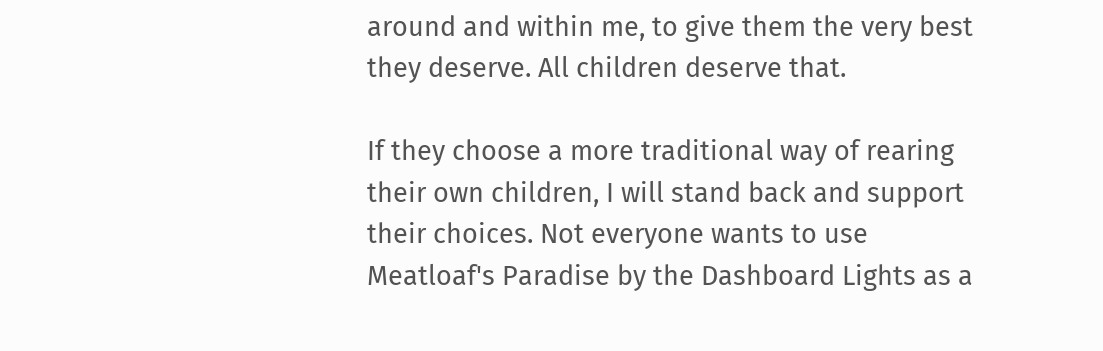around and within me, to give them the very best they deserve. All children deserve that.

If they choose a more traditional way of rearing their own children, I will stand back and support their choices. Not everyone wants to use Meatloaf's Paradise by the Dashboard Lights as a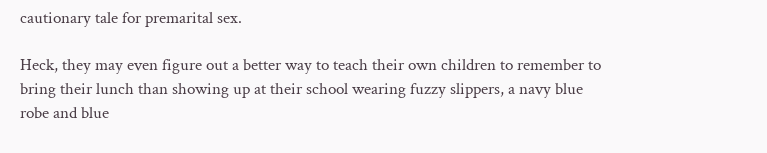cautionary tale for premarital sex.

Heck, they may even figure out a better way to teach their own children to remember to bring their lunch than showing up at their school wearing fuzzy slippers, a navy blue robe and blue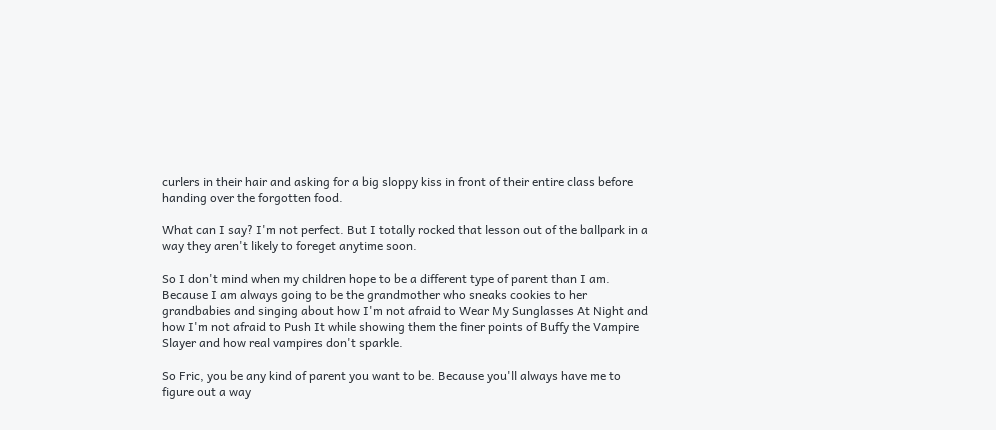curlers in their hair and asking for a big sloppy kiss in front of their entire class before handing over the forgotten food.

What can I say? I'm not perfect. But I totally rocked that lesson out of the ballpark in a way they aren't likely to foreget anytime soon.

So I don't mind when my children hope to be a different type of parent than I am. Because I am always going to be the grandmother who sneaks cookies to her grandbabies and singing about how I'm not afraid to Wear My Sunglasses At Night and how I'm not afraid to Push It while showing them the finer points of Buffy the Vampire Slayer and how real vampires don't sparkle.

So Fric, you be any kind of parent you want to be. Because you'll always have me to figure out a way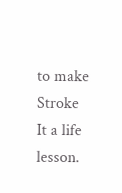to make Stroke It a life lesson.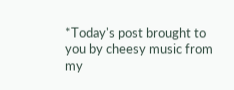*Today's post brought to you by cheesy music from my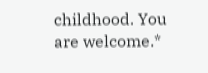childhood. You are welcome.*